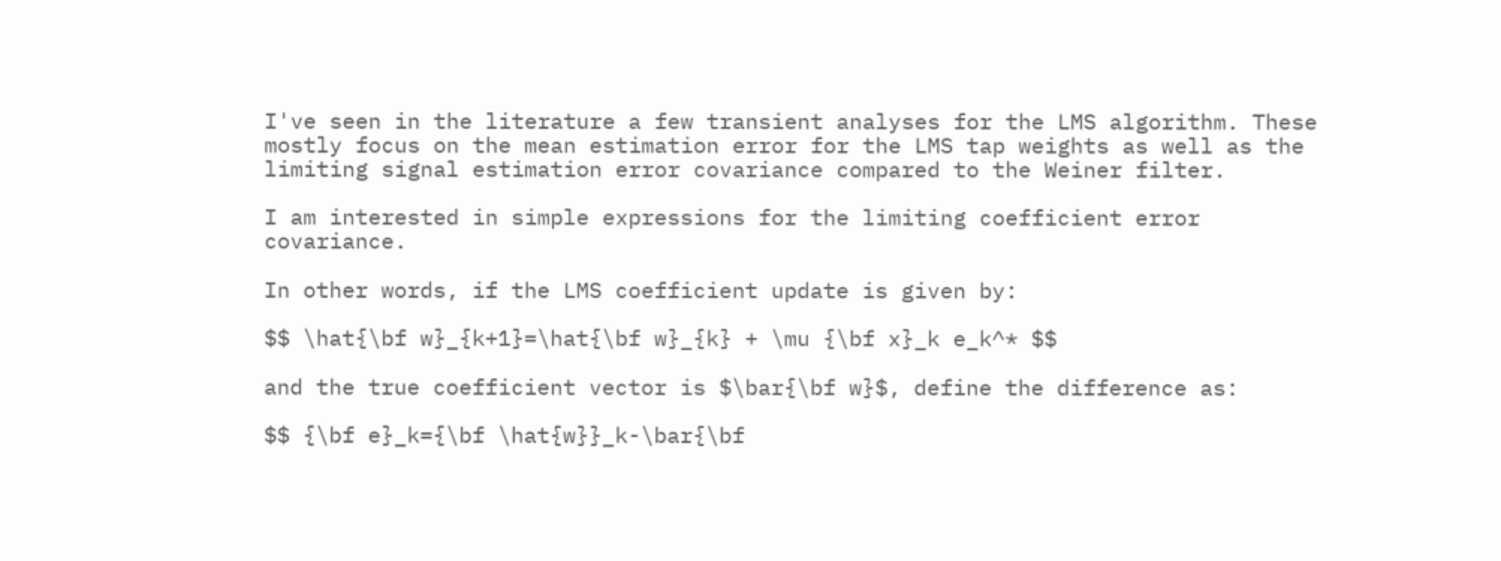I've seen in the literature a few transient analyses for the LMS algorithm. These mostly focus on the mean estimation error for the LMS tap weights as well as the limiting signal estimation error covariance compared to the Weiner filter.

I am interested in simple expressions for the limiting coefficient error covariance.

In other words, if the LMS coefficient update is given by:

$$ \hat{\bf w}_{k+1}=\hat{\bf w}_{k} + \mu {\bf x}_k e_k^* $$

and the true coefficient vector is $\bar{\bf w}$, define the difference as:

$$ {\bf e}_k={\bf \hat{w}}_k-\bar{\bf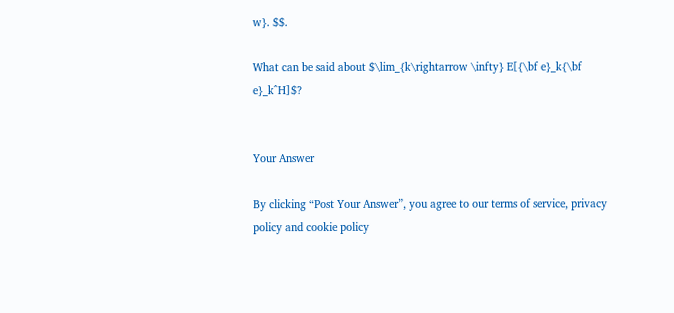w}. $$.

What can be said about $\lim_{k\rightarrow \infty} E[{\bf e}_k{\bf e}_k^H]$?


Your Answer

By clicking “Post Your Answer”, you agree to our terms of service, privacy policy and cookie policy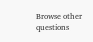Browse other questions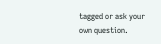tagged or ask your own question.